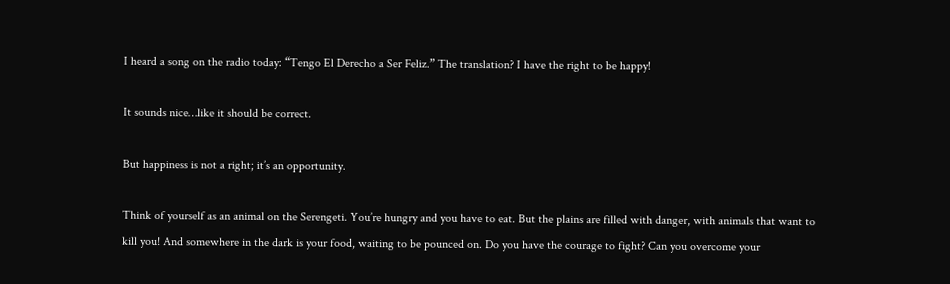I heard a song on the radio today: “Tengo El Derecho a Ser Feliz.” The translation? I have the right to be happy!

It sounds nice…like it should be correct.

But happiness is not a right; it’s an opportunity.

Think of yourself as an animal on the Serengeti. You’re hungry and you have to eat. But the plains are filled with danger, with animals that want to kill you! And somewhere in the dark is your food, waiting to be pounced on. Do you have the courage to fight? Can you overcome your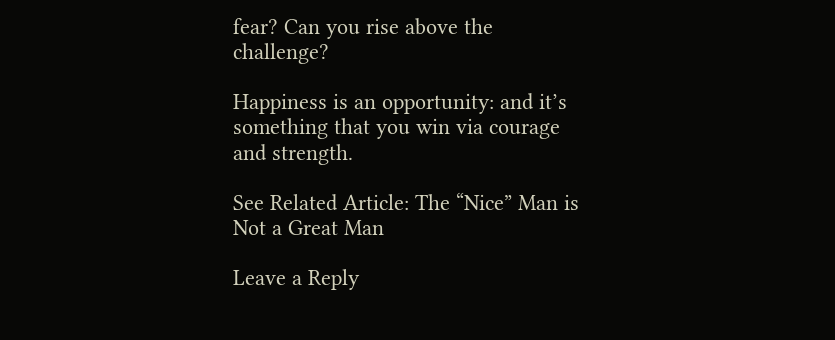fear? Can you rise above the challenge?

Happiness is an opportunity: and it’s something that you win via courage and strength.

See Related Article: The “Nice” Man is Not a Great Man

Leave a Reply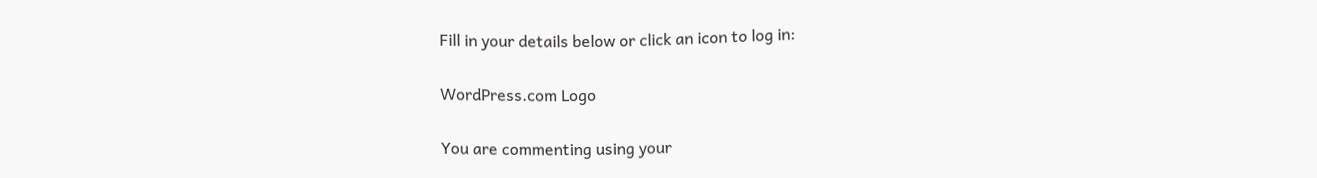Fill in your details below or click an icon to log in:

WordPress.com Logo

You are commenting using your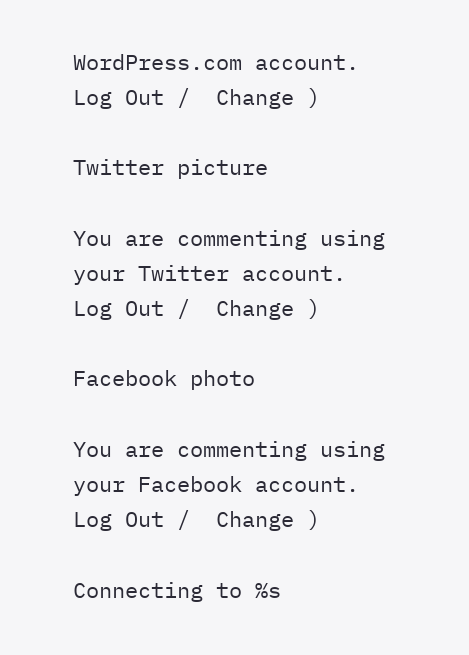WordPress.com account. Log Out /  Change )

Twitter picture

You are commenting using your Twitter account. Log Out /  Change )

Facebook photo

You are commenting using your Facebook account. Log Out /  Change )

Connecting to %s